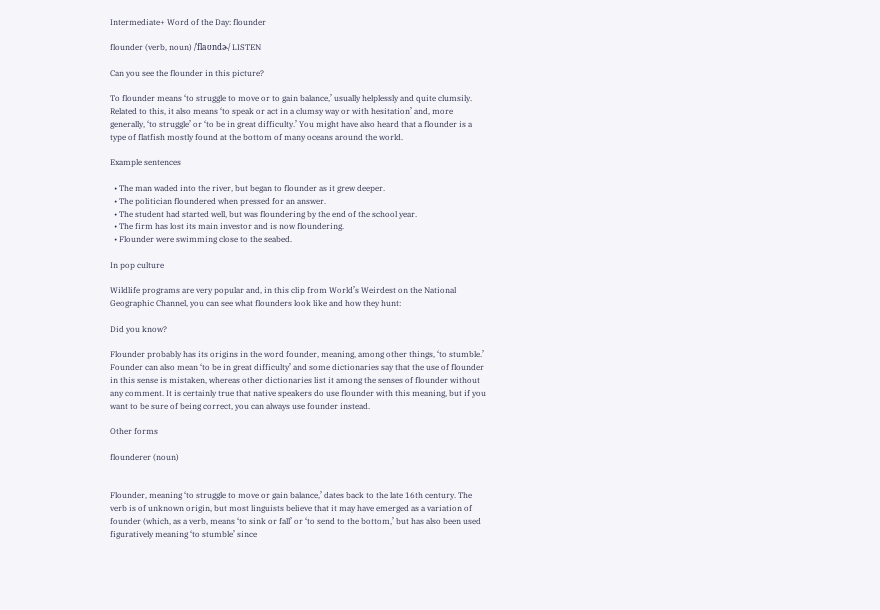Intermediate+ Word of the Day: flounder

flounder (verb, noun) /ˈflaʊndɚ/ LISTEN

Can you see the flounder in this picture?

To flounder means ‘to struggle to move or to gain balance,’ usually helplessly and quite clumsily. Related to this, it also means ‘to speak or act in a clumsy way or with hesitation’ and, more generally, ‘to struggle’ or ‘to be in great difficulty.’ You might have also heard that a flounder is a type of flatfish mostly found at the bottom of many oceans around the world.

Example sentences

  • The man waded into the river, but began to flounder as it grew deeper.
  • The politician floundered when pressed for an answer.
  • The student had started well, but was floundering by the end of the school year.
  • The firm has lost its main investor and is now floundering.
  • Flounder were swimming close to the seabed.

In pop culture

Wildlife programs are very popular and, in this clip from World’s Weirdest on the National Geographic Channel, you can see what flounders look like and how they hunt:

Did you know?

Flounder probably has its origins in the word founder, meaning, among other things, ‘to stumble.’ Founder can also mean ‘to be in great difficulty’ and some dictionaries say that the use of flounder in this sense is mistaken, whereas other dictionaries list it among the senses of flounder without any comment. It is certainly true that native speakers do use flounder with this meaning, but if you want to be sure of being correct, you can always use founder instead.

Other forms

flounderer (noun)


Flounder, meaning ‘to struggle to move or gain balance,’ dates back to the late 16th century. The verb is of unknown origin, but most linguists believe that it may have emerged as a variation of founder (which, as a verb, means ‘to sink or fall’ or ‘to send to the bottom,’ but has also been used figuratively meaning ‘to stumble’ since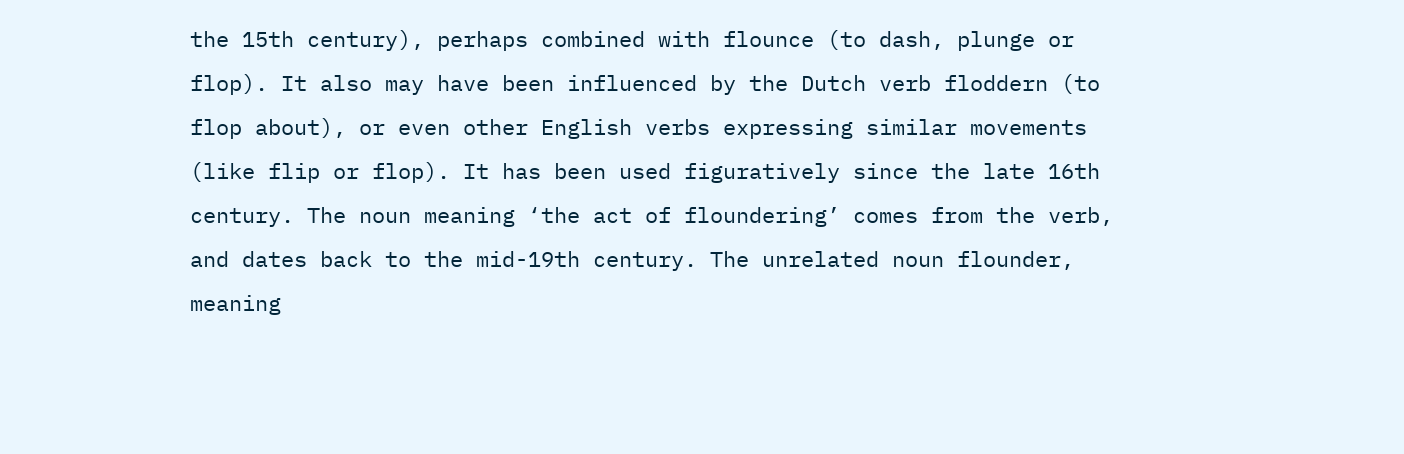the 15th century), perhaps combined with flounce (to dash, plunge or flop). It also may have been influenced by the Dutch verb floddern (to flop about), or even other English verbs expressing similar movements (like flip or flop). It has been used figuratively since the late 16th century. The noun meaning ‘the act of floundering’ comes from the verb, and dates back to the mid-19th century. The unrelated noun flounder, meaning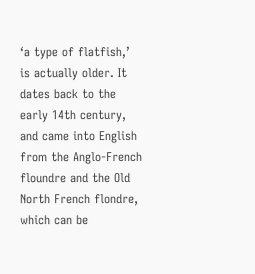‘a type of flatfish,’ is actually older. It dates back to the early 14th century, and came into English from the Anglo-French floundre and the Old North French flondre, which can be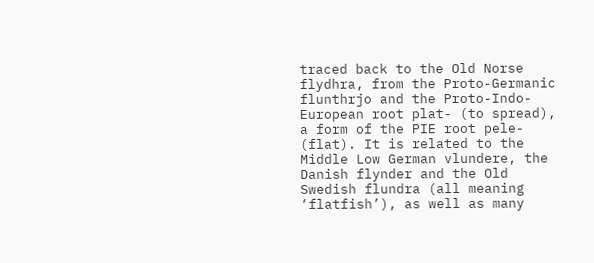traced back to the Old Norse flydhra, from the Proto-Germanic flunthrjo and the Proto-Indo-European root plat- (to spread), a form of the PIE root pele- (flat). It is related to the Middle Low German vlundere, the Danish flynder and the Old Swedish flundra (all meaning ‘flatfish’), as well as many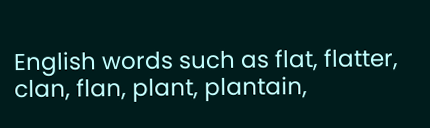English words such as flat, flatter, clan, flan, plant, plantain,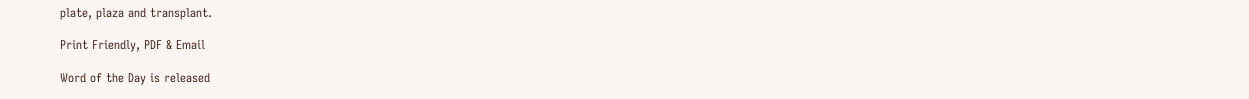plate, plaza and transplant.

Print Friendly, PDF & Email

Word of the Day is released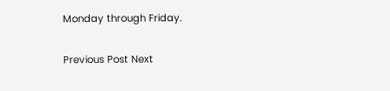Monday through Friday.

Previous Post Next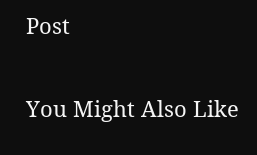Post

You Might Also Like